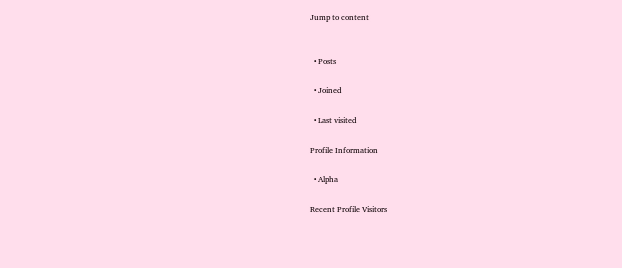Jump to content


  • Posts

  • Joined

  • Last visited

Profile Information

  • Alpha

Recent Profile Visitors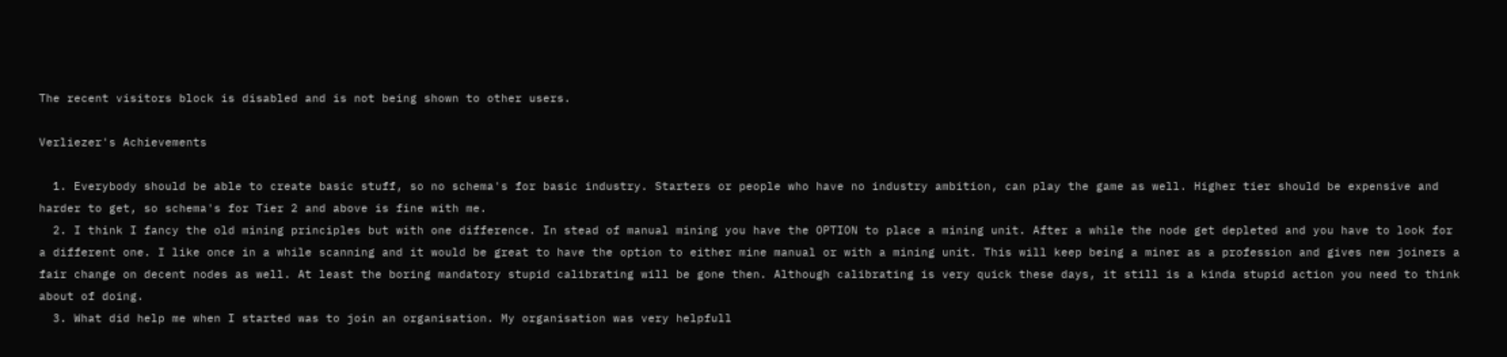The recent visitors block is disabled and is not being shown to other users.

Verliezer's Achievements

  1. Everybody should be able to create basic stuff, so no schema's for basic industry. Starters or people who have no industry ambition, can play the game as well. Higher tier should be expensive and harder to get, so schema's for Tier 2 and above is fine with me.
  2. I think I fancy the old mining principles but with one difference. In stead of manual mining you have the OPTION to place a mining unit. After a while the node get depleted and you have to look for a different one. I like once in a while scanning and it would be great to have the option to either mine manual or with a mining unit. This will keep being a miner as a profession and gives new joiners a fair change on decent nodes as well. At least the boring mandatory stupid calibrating will be gone then. Although calibrating is very quick these days, it still is a kinda stupid action you need to think about of doing.
  3. What did help me when I started was to join an organisation. My organisation was very helpfull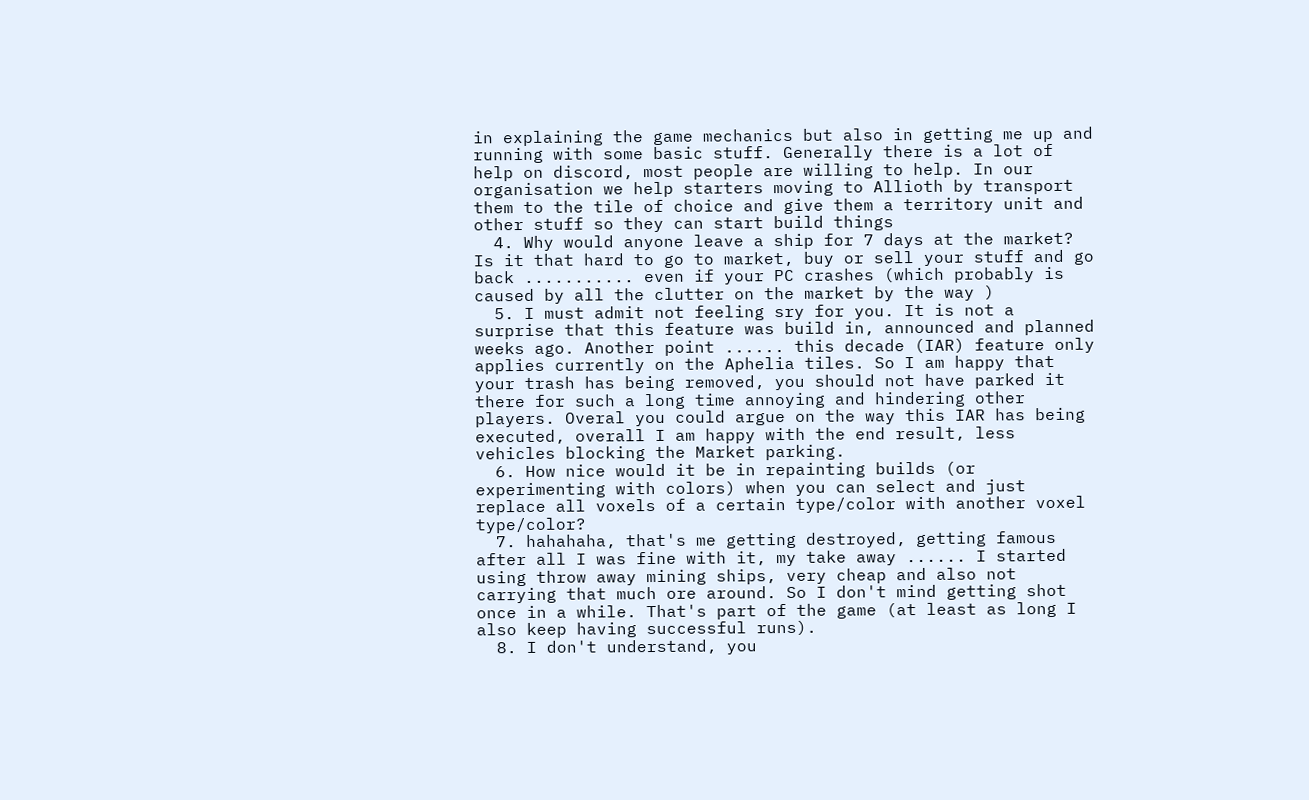in explaining the game mechanics but also in getting me up and running with some basic stuff. Generally there is a lot of help on discord, most people are willing to help. In our organisation we help starters moving to Allioth by transport them to the tile of choice and give them a territory unit and other stuff so they can start build things
  4. Why would anyone leave a ship for 7 days at the market? Is it that hard to go to market, buy or sell your stuff and go back ........... even if your PC crashes (which probably is caused by all the clutter on the market by the way )
  5. I must admit not feeling sry for you. It is not a surprise that this feature was build in, announced and planned weeks ago. Another point ...... this decade (IAR) feature only applies currently on the Aphelia tiles. So I am happy that your trash has being removed, you should not have parked it there for such a long time annoying and hindering other players. Overal you could argue on the way this IAR has being executed, overall I am happy with the end result, less vehicles blocking the Market parking.
  6. How nice would it be in repainting builds (or experimenting with colors) when you can select and just replace all voxels of a certain type/color with another voxel type/color?
  7. hahahaha, that's me getting destroyed, getting famous after all I was fine with it, my take away ...... I started using throw away mining ships, very cheap and also not carrying that much ore around. So I don't mind getting shot once in a while. That's part of the game (at least as long I also keep having successful runs).
  8. I don't understand, you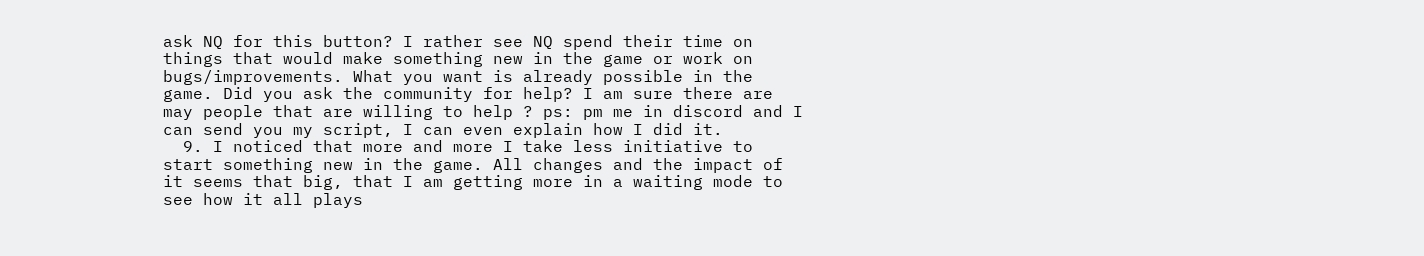ask NQ for this button? I rather see NQ spend their time on things that would make something new in the game or work on bugs/improvements. What you want is already possible in the game. Did you ask the community for help? I am sure there are may people that are willing to help ? ps: pm me in discord and I can send you my script, I can even explain how I did it.
  9. I noticed that more and more I take less initiative to start something new in the game. All changes and the impact of it seems that big, that I am getting more in a waiting mode to see how it all plays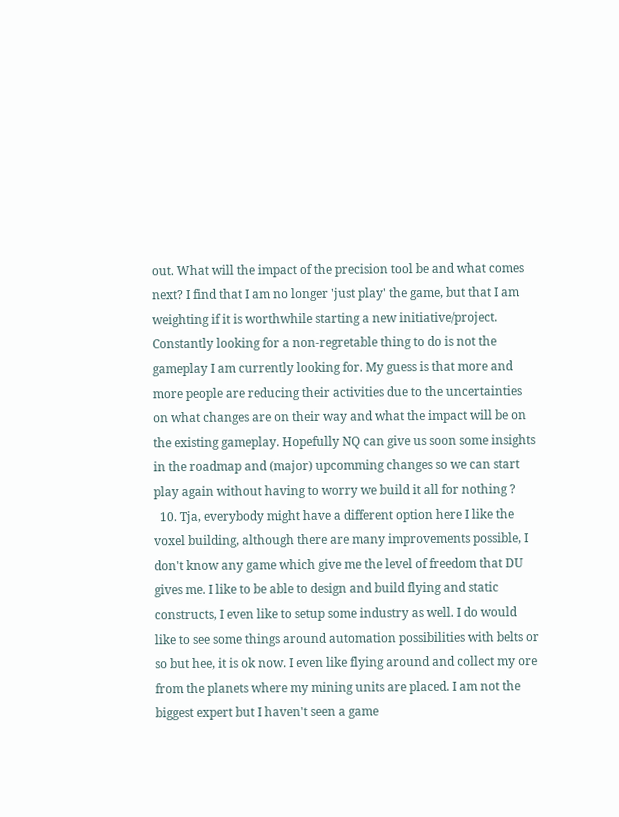out. What will the impact of the precision tool be and what comes next? I find that I am no longer 'just play' the game, but that I am weighting if it is worthwhile starting a new initiative/project. Constantly looking for a non-regretable thing to do is not the gameplay I am currently looking for. My guess is that more and more people are reducing their activities due to the uncertainties on what changes are on their way and what the impact will be on the existing gameplay. Hopefully NQ can give us soon some insights in the roadmap and (major) upcomming changes so we can start play again without having to worry we build it all for nothing ?
  10. Tja, everybody might have a different option here I like the voxel building, although there are many improvements possible, I don't know any game which give me the level of freedom that DU gives me. I like to be able to design and build flying and static constructs, I even like to setup some industry as well. I do would like to see some things around automation possibilities with belts or so but hee, it is ok now. I even like flying around and collect my ore from the planets where my mining units are placed. I am not the biggest expert but I haven't seen a game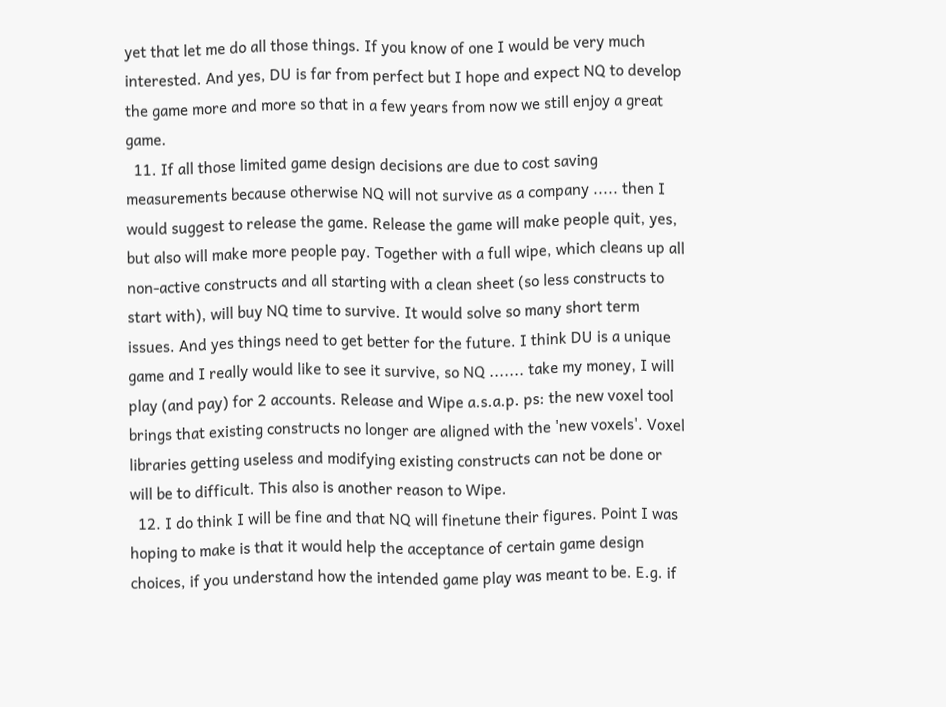yet that let me do all those things. If you know of one I would be very much interested. And yes, DU is far from perfect but I hope and expect NQ to develop the game more and more so that in a few years from now we still enjoy a great game.
  11. If all those limited game design decisions are due to cost saving measurements because otherwise NQ will not survive as a company ..... then I would suggest to release the game. Release the game will make people quit, yes, but also will make more people pay. Together with a full wipe, which cleans up all non-active constructs and all starting with a clean sheet (so less constructs to start with), will buy NQ time to survive. It would solve so many short term issues. And yes things need to get better for the future. I think DU is a unique game and I really would like to see it survive, so NQ ....... take my money, I will play (and pay) for 2 accounts. Release and Wipe a.s.a.p. ps: the new voxel tool brings that existing constructs no longer are aligned with the 'new voxels'. Voxel libraries getting useless and modifying existing constructs can not be done or will be to difficult. This also is another reason to Wipe.
  12. I do think I will be fine and that NQ will finetune their figures. Point I was hoping to make is that it would help the acceptance of certain game design choices, if you understand how the intended game play was meant to be. E.g. if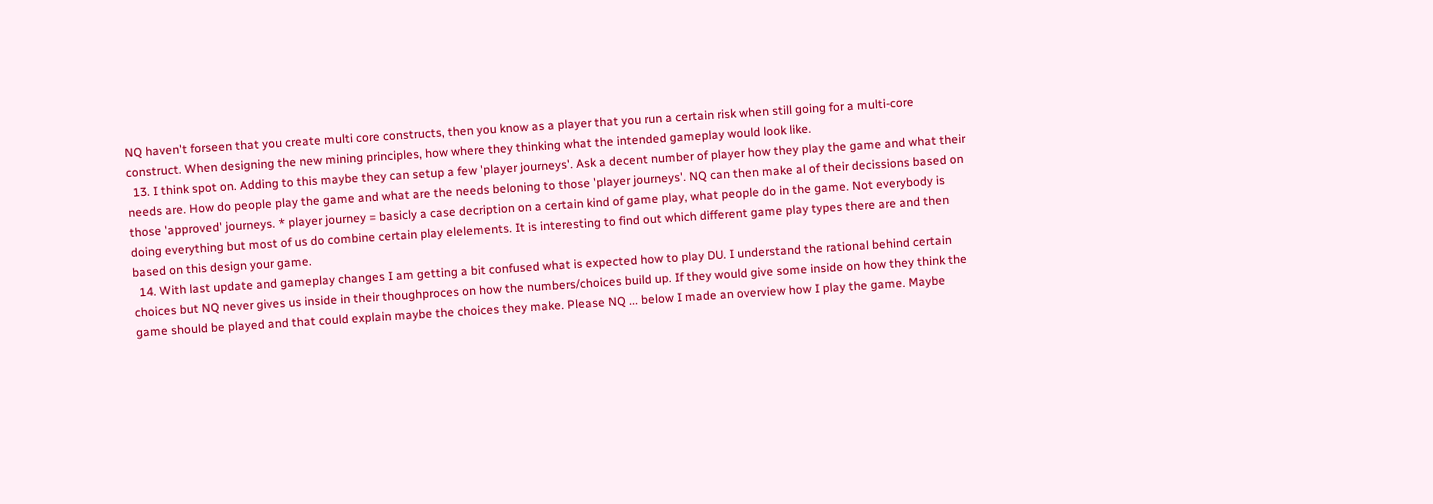NQ haven't forseen that you create multi core constructs, then you know as a player that you run a certain risk when still going for a multi-core construct. When designing the new mining principles, how where they thinking what the intended gameplay would look like.
  13. I think spot on. Adding to this maybe they can setup a few 'player journeys'. Ask a decent number of player how they play the game and what their needs are. How do people play the game and what are the needs beloning to those 'player journeys'. NQ can then make al of their decissions based on those 'approved' journeys. * player journey = basicly a case decription on a certain kind of game play, what people do in the game. Not everybody is doing everything but most of us do combine certain play elelements. It is interesting to find out which different game play types there are and then based on this design your game.
  14. With last update and gameplay changes I am getting a bit confused what is expected how to play DU. I understand the rational behind certain choices but NQ never gives us inside in their thoughproces on how the numbers/choices build up. If they would give some inside on how they think the game should be played and that could explain maybe the choices they make. Please NQ ... below I made an overview how I play the game. Maybe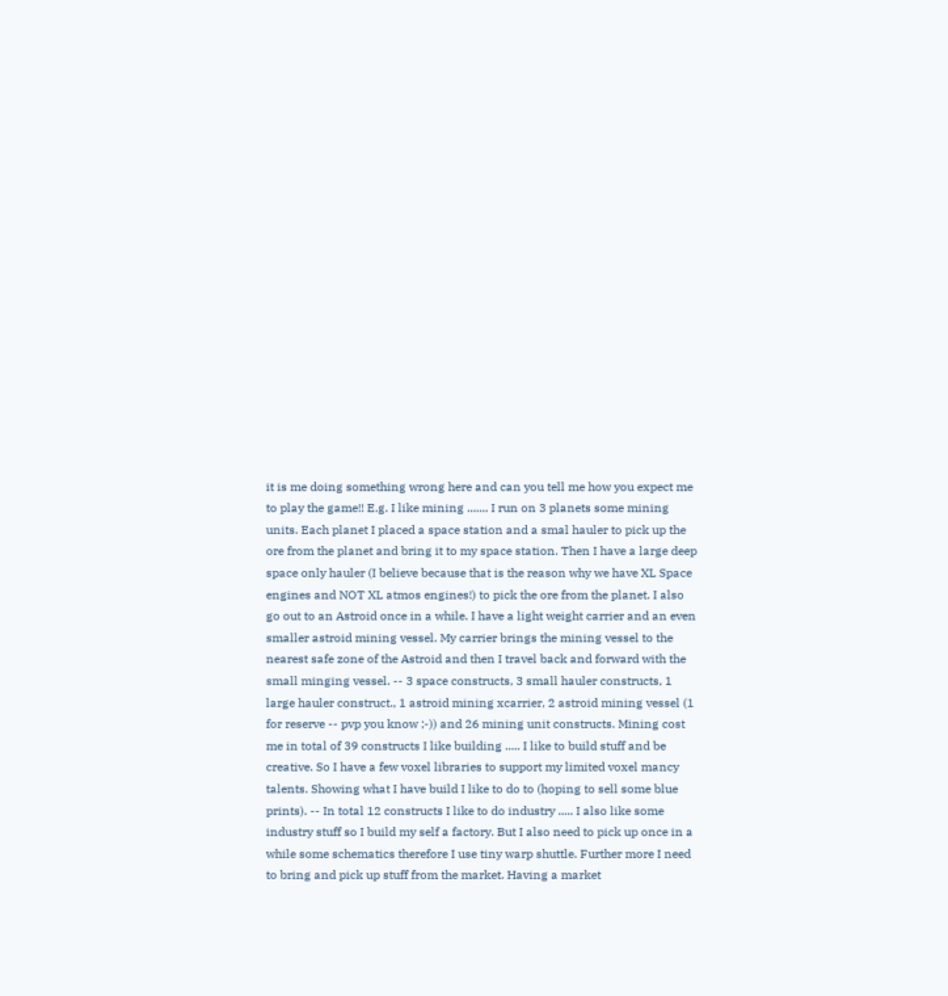it is me doing something wrong here and can you tell me how you expect me to play the game!! E.g. I like mining ....... I run on 3 planets some mining units. Each planet I placed a space station and a smal hauler to pick up the ore from the planet and bring it to my space station. Then I have a large deep space only hauler (I believe because that is the reason why we have XL Space engines and NOT XL atmos engines!) to pick the ore from the planet. I also go out to an Astroid once in a while. I have a light weight carrier and an even smaller astroid mining vessel. My carrier brings the mining vessel to the nearest safe zone of the Astroid and then I travel back and forward with the small minging vessel. -- 3 space constructs, 3 small hauler constructs, 1 large hauler construct., 1 astroid mining xcarrier, 2 astroid mining vessel (1 for reserve -- pvp you know ;-)) and 26 mining unit constructs. Mining cost me in total of 39 constructs I like building ..... I like to build stuff and be creative. So I have a few voxel libraries to support my limited voxel mancy talents. Showing what I have build I like to do to (hoping to sell some blue prints). -- In total 12 constructs I like to do industry ..... I also like some industry stuff so I build my self a factory. But I also need to pick up once in a while some schematics therefore I use tiny warp shuttle. Further more I need to bring and pick up stuff from the market. Having a market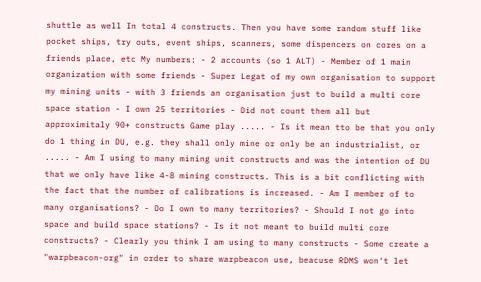shuttle as well In total 4 constructs. Then you have some random stuff like pocket ships, try outs, event ships, scanners, some dispencers on cores on a friends place, etc My numbers: - 2 accounts (so 1 ALT) - Member of 1 main organization with some friends - Super Legat of my own organisation to support my mining units - with 3 friends an organisation just to build a multi core space station - I own 25 territories - Did not count them all but approximitaly 90+ constructs Game play ..... - Is it mean tto be that you only do 1 thing in DU, e.g. they shall only mine or only be an industrialist, or ..... - Am I using to many mining unit constructs and was the intention of DU that we only have like 4-8 mining constructs. This is a bit conflicting with the fact that the number of calibrations is increased. - Am I member of to many organisations? - Do I own to many territories? - Should I not go into space and build space stations? - Is it not meant to build multi core constructs? - Clearly you think I am using to many constructs - Some create a "warpbeacon-org" in order to share warpbeacon use, beacuse RDMS won't let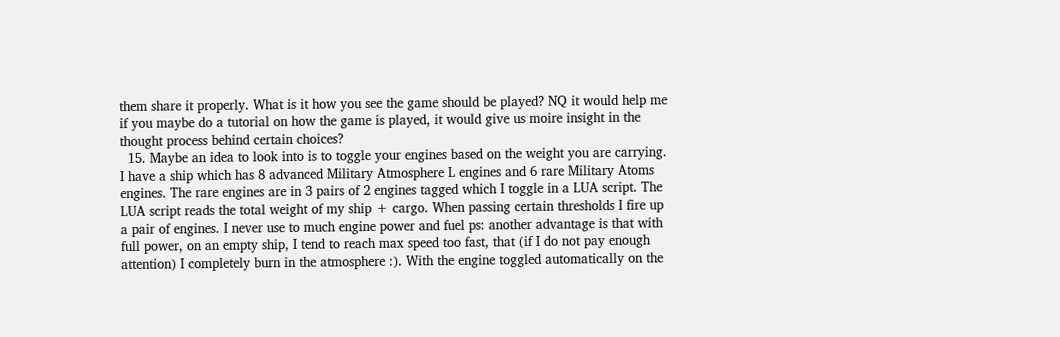them share it properly. What is it how you see the game should be played? NQ it would help me if you maybe do a tutorial on how the game is played, it would give us moire insight in the thought process behind certain choices?
  15. Maybe an idea to look into is to toggle your engines based on the weight you are carrying. I have a ship which has 8 advanced Military Atmosphere L engines and 6 rare Military Atoms engines. The rare engines are in 3 pairs of 2 engines tagged which I toggle in a LUA script. The LUA script reads the total weight of my ship + cargo. When passing certain thresholds I fire up a pair of engines. I never use to much engine power and fuel ps: another advantage is that with full power, on an empty ship, I tend to reach max speed too fast, that (if I do not pay enough attention) I completely burn in the atmosphere :). With the engine toggled automatically on the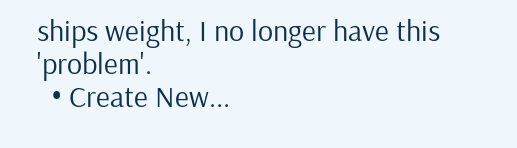ships weight, I no longer have this 'problem'.
  • Create New...